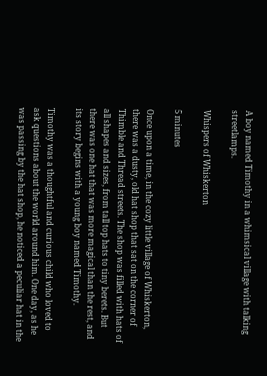A boy named Timothy in a whimsical village with talking streetlamps.

Whispers of Whiskerton

5 minutes

Once upon a time, in the cozy little village of Whiskerton, there was a dusty, old hat shop that sat on the corner of Thimble and Thread streets. The shop was filled with hats of all shapes and sizes, from tall top hats to tiny berets. But there was one hat that was more magical than the rest, and its story begins with a young boy named Timothy.

Timothy was a thoughtful and curious child who loved to ask questions about the world around him. One day, as he was passing by the hat shop, he noticed a peculiar hat in the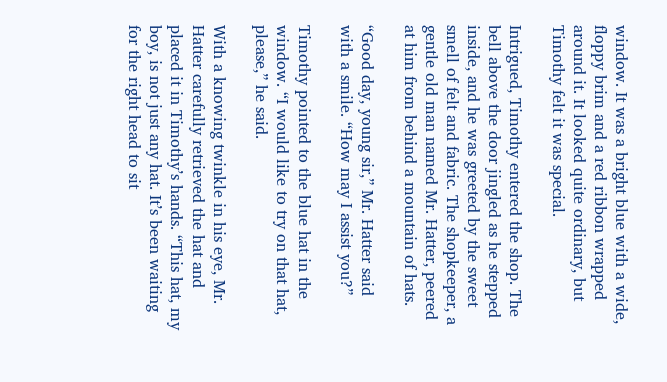window. It was a bright blue with a wide, floppy brim and a red ribbon wrapped around it. It looked quite ordinary, but Timothy felt it was special.

Intrigued, Timothy entered the shop. The bell above the door jingled as he stepped inside, and he was greeted by the sweet smell of felt and fabric. The shopkeeper, a gentle old man named Mr. Hatter, peered at him from behind a mountain of hats.

“Good day, young sir,” Mr. Hatter said with a smile. “How may I assist you?”

Timothy pointed to the blue hat in the window. “I would like to try on that hat, please,” he said.

With a knowing twinkle in his eye, Mr. Hatter carefully retrieved the hat and placed it in Timothy’s hands. “This hat, my boy, is not just any hat. It’s been waiting for the right head to sit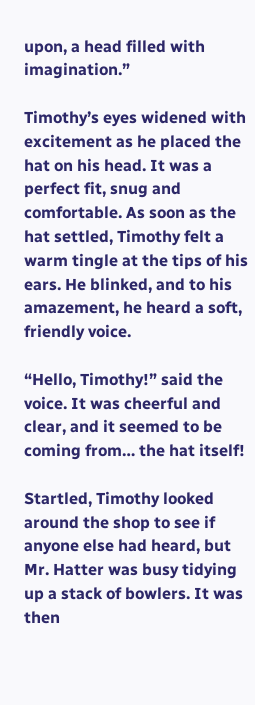upon, a head filled with imagination.”

Timothy’s eyes widened with excitement as he placed the hat on his head. It was a perfect fit, snug and comfortable. As soon as the hat settled, Timothy felt a warm tingle at the tips of his ears. He blinked, and to his amazement, he heard a soft, friendly voice.

“Hello, Timothy!” said the voice. It was cheerful and clear, and it seemed to be coming from… the hat itself!

Startled, Timothy looked around the shop to see if anyone else had heard, but Mr. Hatter was busy tidying up a stack of bowlers. It was then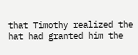that Timothy realized the hat had granted him the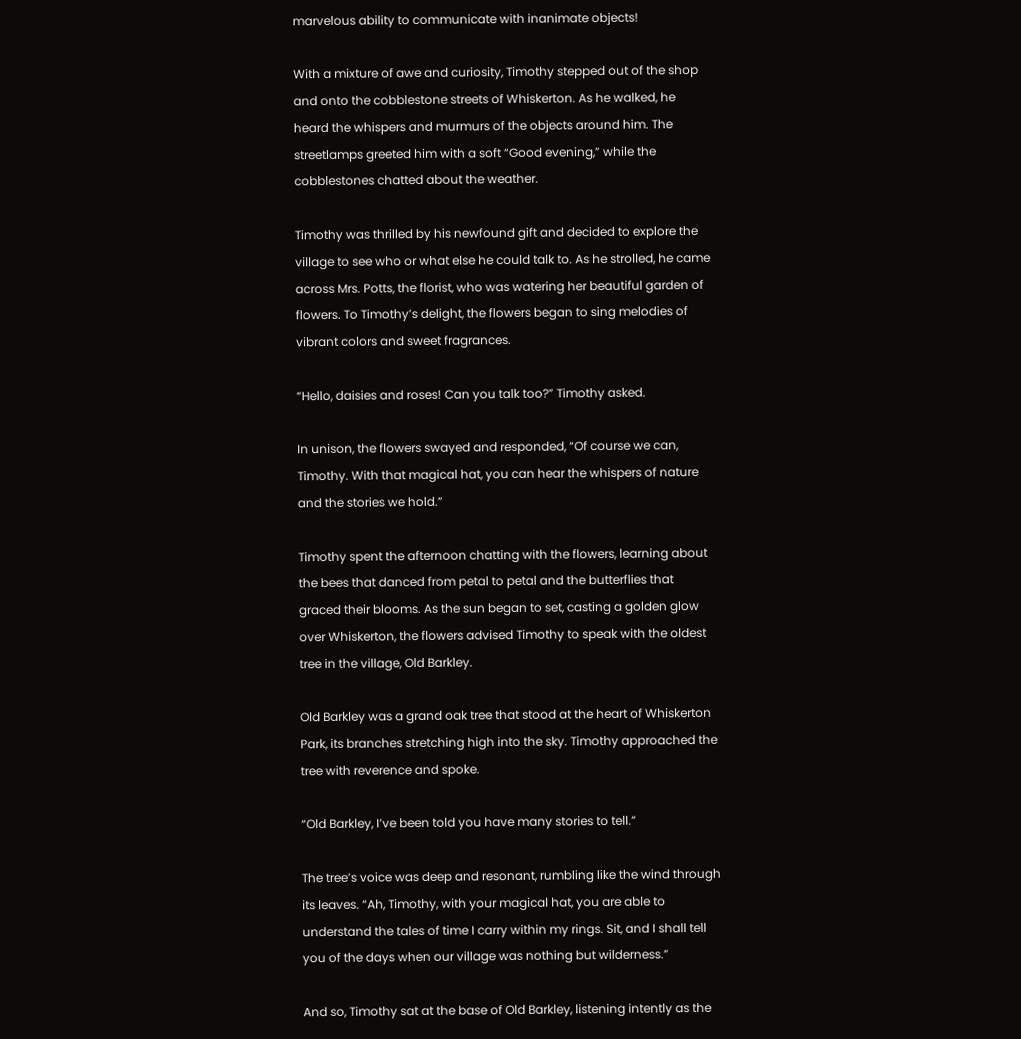marvelous ability to communicate with inanimate objects!

With a mixture of awe and curiosity, Timothy stepped out of the shop and onto the cobblestone streets of Whiskerton. As he walked, he heard the whispers and murmurs of the objects around him. The streetlamps greeted him with a soft “Good evening,” while the cobblestones chatted about the weather.

Timothy was thrilled by his newfound gift and decided to explore the village to see who or what else he could talk to. As he strolled, he came across Mrs. Potts, the florist, who was watering her beautiful garden of flowers. To Timothy’s delight, the flowers began to sing melodies of vibrant colors and sweet fragrances.

“Hello, daisies and roses! Can you talk too?” Timothy asked.

In unison, the flowers swayed and responded, “Of course we can, Timothy. With that magical hat, you can hear the whispers of nature and the stories we hold.”

Timothy spent the afternoon chatting with the flowers, learning about the bees that danced from petal to petal and the butterflies that graced their blooms. As the sun began to set, casting a golden glow over Whiskerton, the flowers advised Timothy to speak with the oldest tree in the village, Old Barkley.

Old Barkley was a grand oak tree that stood at the heart of Whiskerton Park, its branches stretching high into the sky. Timothy approached the tree with reverence and spoke.

“Old Barkley, I’ve been told you have many stories to tell.”

The tree’s voice was deep and resonant, rumbling like the wind through its leaves. “Ah, Timothy, with your magical hat, you are able to understand the tales of time I carry within my rings. Sit, and I shall tell you of the days when our village was nothing but wilderness.”

And so, Timothy sat at the base of Old Barkley, listening intently as the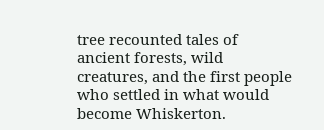tree recounted tales of ancient forests, wild creatures, and the first people who settled in what would become Whiskerton.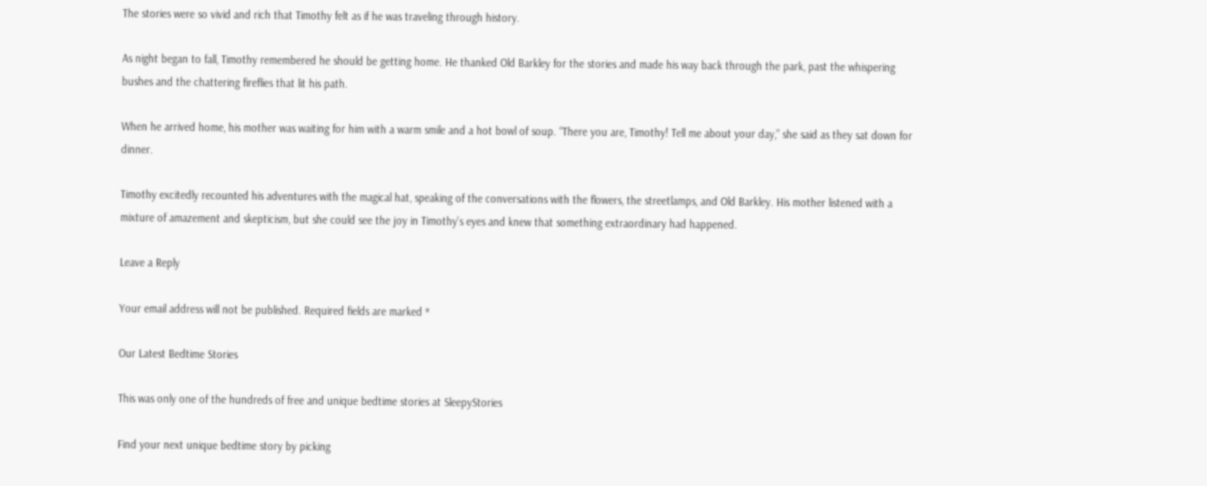The stories were so vivid and rich that Timothy felt as if he was traveling through history.

As night began to fall, Timothy remembered he should be getting home. He thanked Old Barkley for the stories and made his way back through the park, past the whispering bushes and the chattering fireflies that lit his path.

When he arrived home, his mother was waiting for him with a warm smile and a hot bowl of soup. “There you are, Timothy! Tell me about your day,” she said as they sat down for dinner.

Timothy excitedly recounted his adventures with the magical hat, speaking of the conversations with the flowers, the streetlamps, and Old Barkley. His mother listened with a mixture of amazement and skepticism, but she could see the joy in Timothy’s eyes and knew that something extraordinary had happened.

Leave a Reply

Your email address will not be published. Required fields are marked *

Our Latest Bedtime Stories

This was only one of the hundreds of free and unique bedtime stories at SleepyStories

Find your next unique bedtime story by picking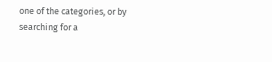one of the categories, or by searching for a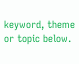keyword, theme or topic below.